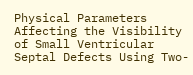Physical Parameters Affecting the Visibility of Small Ventricular Septal Defects Using Two-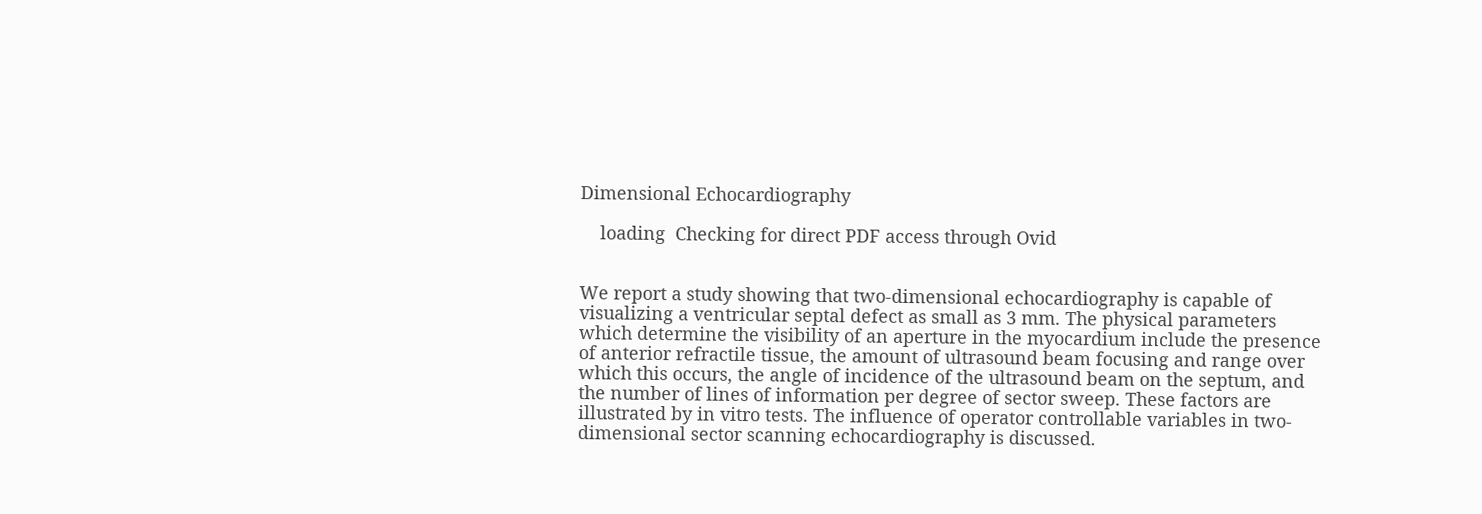Dimensional Echocardiography

    loading  Checking for direct PDF access through Ovid


We report a study showing that two-dimensional echocardiography is capable of visualizing a ventricular septal defect as small as 3 mm. The physical parameters which determine the visibility of an aperture in the myocardium include the presence of anterior refractile tissue, the amount of ultrasound beam focusing and range over which this occurs, the angle of incidence of the ultrasound beam on the septum, and the number of lines of information per degree of sector sweep. These factors are illustrated by in vitro tests. The influence of operator controllable variables in two-dimensional sector scanning echocardiography is discussed.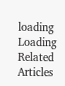loading  Loading Related Articles